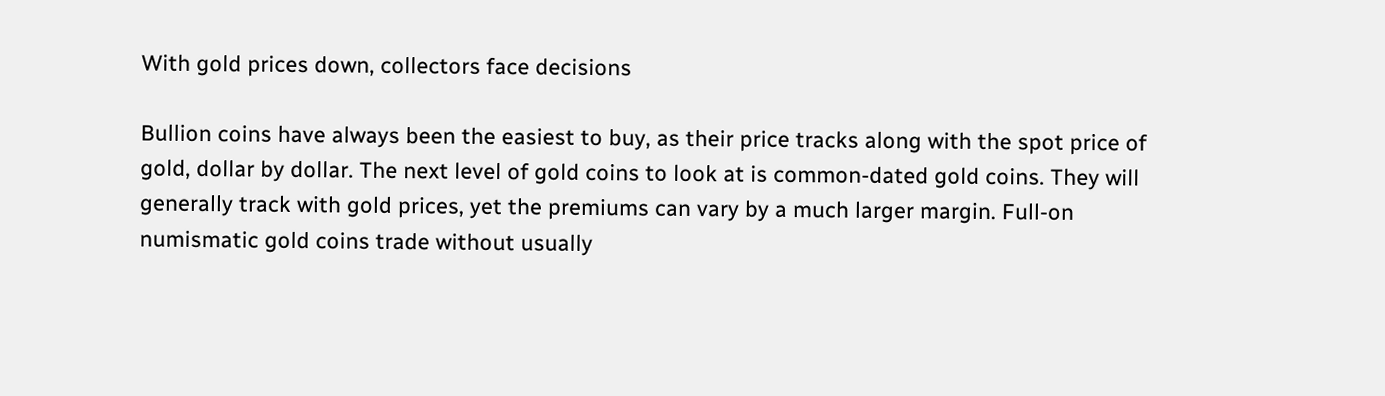With gold prices down, collectors face decisions

Bullion coins have always been the easiest to buy, as their price tracks along with the spot price of gold, dollar by dollar. The next level of gold coins to look at is common-dated gold coins. They will generally track with gold prices, yet the premiums can vary by a much larger margin. Full-on numismatic gold coins trade without usually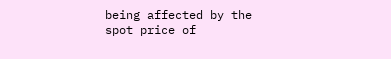being affected by the spot price of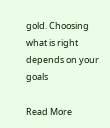gold. Choosing what is right depends on your goals

Read More